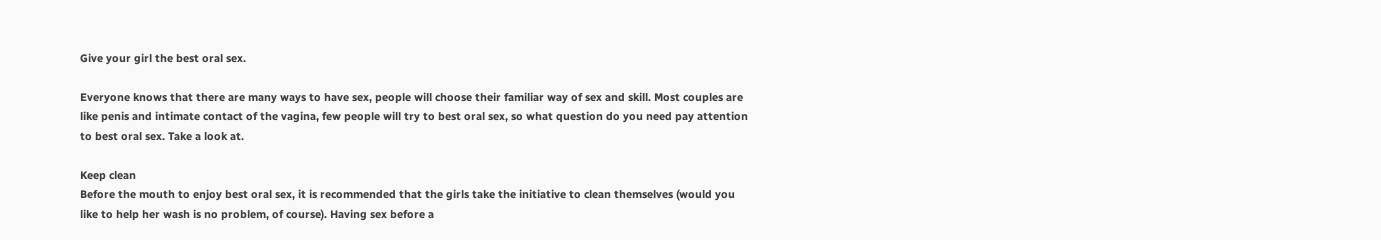Give your girl the best oral sex.

Everyone knows that there are many ways to have sex, people will choose their familiar way of sex and skill. Most couples are like penis and intimate contact of the vagina, few people will try to best oral sex, so what question do you need pay attention to best oral sex. Take a look at.

Keep clean
Before the mouth to enjoy best oral sex, it is recommended that the girls take the initiative to clean themselves (would you like to help her wash is no problem, of course). Having sex before a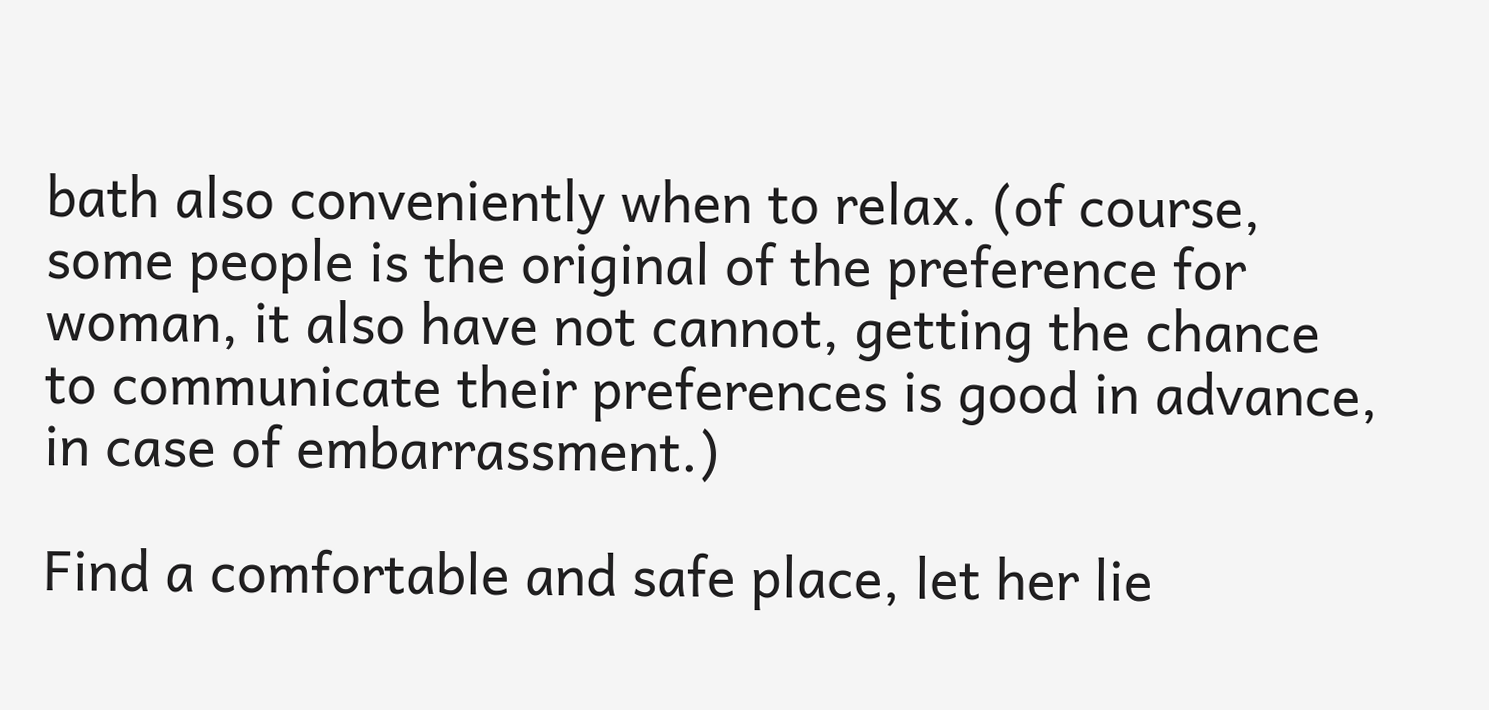bath also conveniently when to relax. (of course, some people is the original of the preference for woman, it also have not cannot, getting the chance to communicate their preferences is good in advance, in case of embarrassment.)

Find a comfortable and safe place, let her lie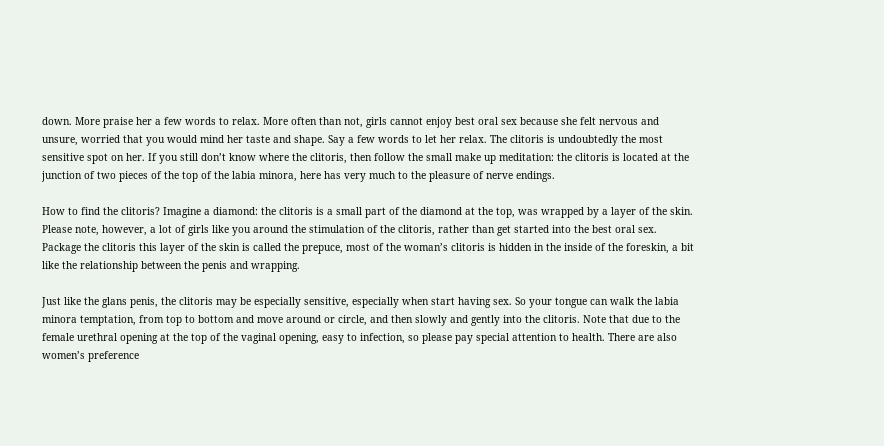down. More praise her a few words to relax. More often than not, girls cannot enjoy best oral sex because she felt nervous and unsure, worried that you would mind her taste and shape. Say a few words to let her relax. The clitoris is undoubtedly the most sensitive spot on her. If you still don’t know where the clitoris, then follow the small make up meditation: the clitoris is located at the junction of two pieces of the top of the labia minora, here has very much to the pleasure of nerve endings.

How to find the clitoris? Imagine a diamond: the clitoris is a small part of the diamond at the top, was wrapped by a layer of the skin. Please note, however, a lot of girls like you around the stimulation of the clitoris, rather than get started into the best oral sex. Package the clitoris this layer of the skin is called the prepuce, most of the woman’s clitoris is hidden in the inside of the foreskin, a bit like the relationship between the penis and wrapping.

Just like the glans penis, the clitoris may be especially sensitive, especially when start having sex. So your tongue can walk the labia minora temptation, from top to bottom and move around or circle, and then slowly and gently into the clitoris. Note that due to the female urethral opening at the top of the vaginal opening, easy to infection, so please pay special attention to health. There are also women’s preference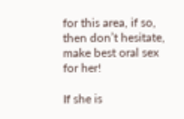for this area, if so, then don’t hesitate, make best oral sex for her!

If she is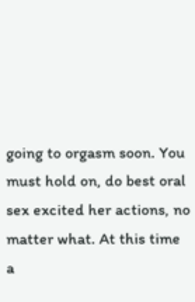going to orgasm soon. You must hold on, do best oral sex excited her actions, no matter what. At this time a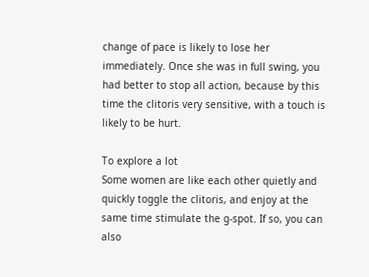change of pace is likely to lose her immediately. Once she was in full swing, you had better to stop all action, because by this time the clitoris very sensitive, with a touch is likely to be hurt.

To explore a lot
Some women are like each other quietly and quickly toggle the clitoris, and enjoy at the same time stimulate the g-spot. If so, you can also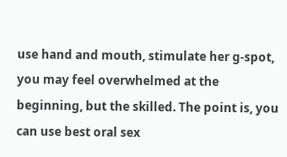use hand and mouth, stimulate her g-spot, you may feel overwhelmed at the beginning, but the skilled. The point is, you can use best oral sex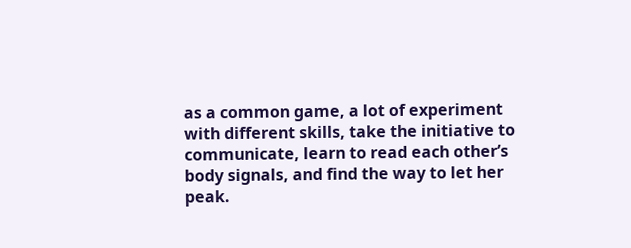as a common game, a lot of experiment with different skills, take the initiative to communicate, learn to read each other’s body signals, and find the way to let her peak.